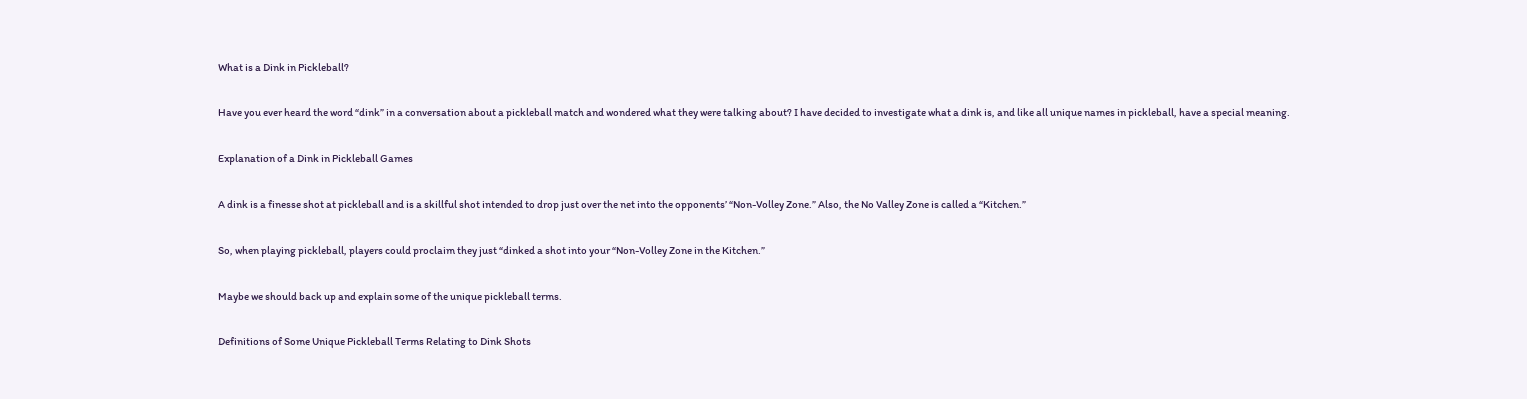What is a Dink in Pickleball?

Have you ever heard the word “dink” in a conversation about a pickleball match and wondered what they were talking about? I have decided to investigate what a dink is, and like all unique names in pickleball, have a special meaning.

Explanation of a Dink in Pickleball Games

A dink is a finesse shot at pickleball and is a skillful shot intended to drop just over the net into the opponents’ “Non-Volley Zone.” Also, the No Valley Zone is called a “Kitchen.”

So, when playing pickleball, players could proclaim they just “dinked a shot into your “Non-Volley Zone in the Kitchen.”

Maybe we should back up and explain some of the unique pickleball terms.

Definitions of Some Unique Pickleball Terms Relating to Dink Shots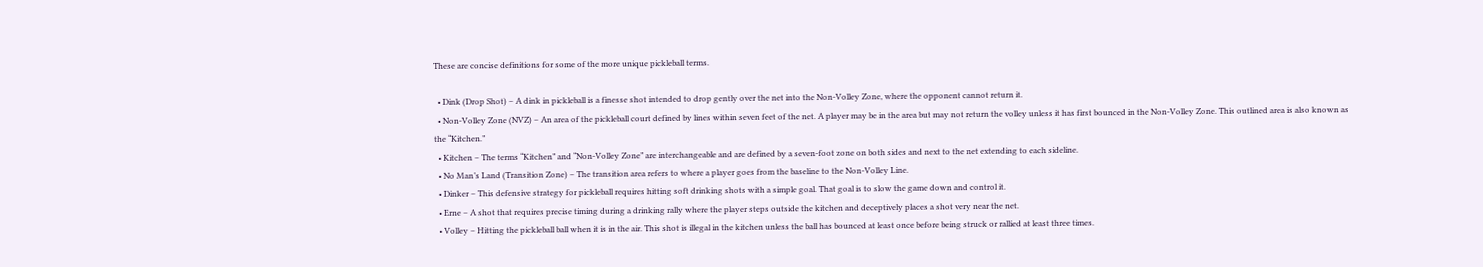These are concise definitions for some of the more unique pickleball terms.

  • Dink (Drop Shot) – A dink in pickleball is a finesse shot intended to drop gently over the net into the Non-Volley Zone, where the opponent cannot return it.
  • Non-Volley Zone (NVZ) – An area of the pickleball court defined by lines within seven feet of the net. A player may be in the area but may not return the volley unless it has first bounced in the Non-Volley Zone. This outlined area is also known as the “Kitchen.”
  • Kitchen – The terms “Kitchen” and “Non-Volley Zone” are interchangeable and are defined by a seven-foot zone on both sides and next to the net extending to each sideline.
  • No Man’s Land (Transition Zone) – The transition area refers to where a player goes from the baseline to the Non-Volley Line.
  • Dinker – This defensive strategy for pickleball requires hitting soft drinking shots with a simple goal. That goal is to slow the game down and control it.
  • Erne – A shot that requires precise timing during a drinking rally where the player steps outside the kitchen and deceptively places a shot very near the net.
  • Volley – Hitting the pickleball ball when it is in the air. This shot is illegal in the kitchen unless the ball has bounced at least once before being struck or rallied at least three times.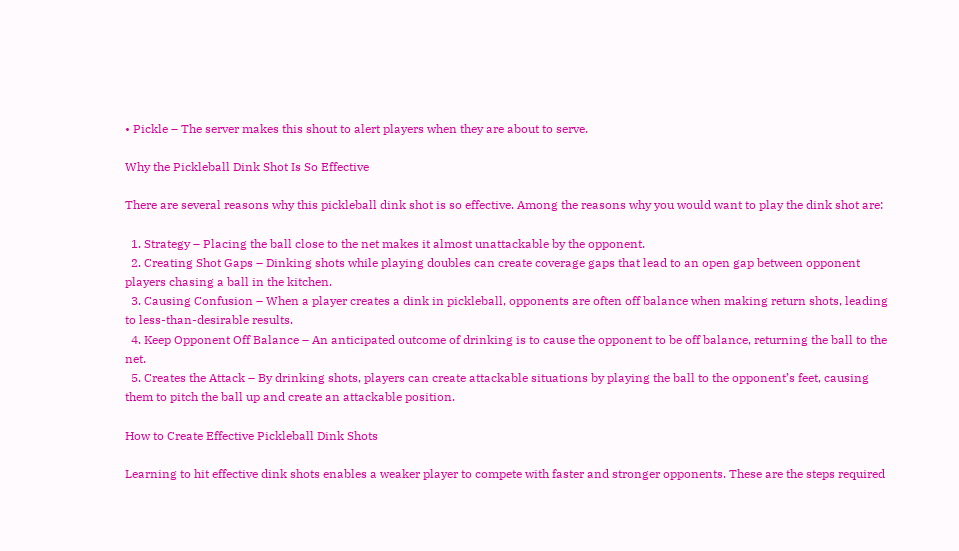• Pickle – The server makes this shout to alert players when they are about to serve.

Why the Pickleball Dink Shot Is So Effective

There are several reasons why this pickleball dink shot is so effective. Among the reasons why you would want to play the dink shot are:

  1. Strategy – Placing the ball close to the net makes it almost unattackable by the opponent.
  2. Creating Shot Gaps – Dinking shots while playing doubles can create coverage gaps that lead to an open gap between opponent players chasing a ball in the kitchen.
  3. Causing Confusion – When a player creates a dink in pickleball, opponents are often off balance when making return shots, leading to less-than-desirable results.
  4. Keep Opponent Off Balance – An anticipated outcome of drinking is to cause the opponent to be off balance, returning the ball to the net.
  5. Creates the Attack – By drinking shots, players can create attackable situations by playing the ball to the opponent’s feet, causing them to pitch the ball up and create an attackable position.

How to Create Effective Pickleball Dink Shots

Learning to hit effective dink shots enables a weaker player to compete with faster and stronger opponents. These are the steps required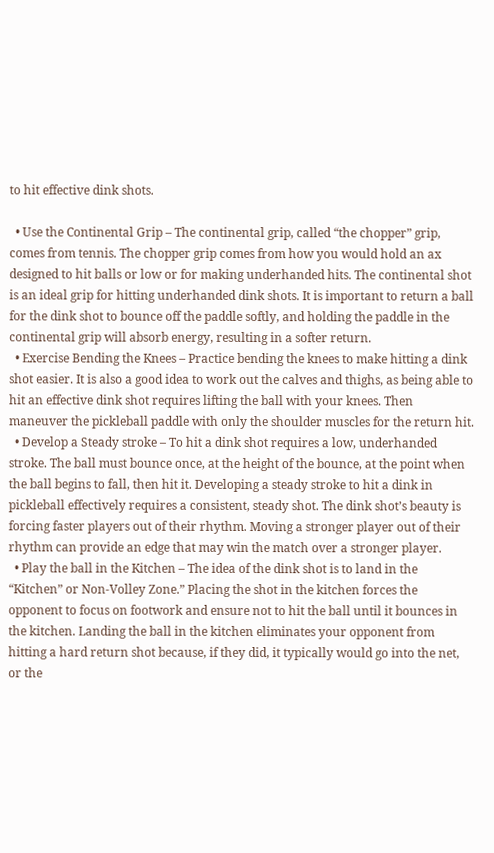to hit effective dink shots.

  • Use the Continental Grip – The continental grip, called “the chopper” grip, comes from tennis. The chopper grip comes from how you would hold an ax designed to hit balls or low or for making underhanded hits. The continental shot is an ideal grip for hitting underhanded dink shots. It is important to return a ball for the dink shot to bounce off the paddle softly, and holding the paddle in the continental grip will absorb energy, resulting in a softer return.
  • Exercise Bending the Knees – Practice bending the knees to make hitting a dink shot easier. It is also a good idea to work out the calves and thighs, as being able to hit an effective dink shot requires lifting the ball with your knees. Then maneuver the pickleball paddle with only the shoulder muscles for the return hit.
  • Develop a Steady stroke – To hit a dink shot requires a low, underhanded stroke. The ball must bounce once, at the height of the bounce, at the point when the ball begins to fall, then hit it. Developing a steady stroke to hit a dink in pickleball effectively requires a consistent, steady shot. The dink shot’s beauty is forcing faster players out of their rhythm. Moving a stronger player out of their rhythm can provide an edge that may win the match over a stronger player.
  • Play the ball in the Kitchen – The idea of the dink shot is to land in the “Kitchen” or Non-Volley Zone.” Placing the shot in the kitchen forces the opponent to focus on footwork and ensure not to hit the ball until it bounces in the kitchen. Landing the ball in the kitchen eliminates your opponent from hitting a hard return shot because, if they did, it typically would go into the net, or the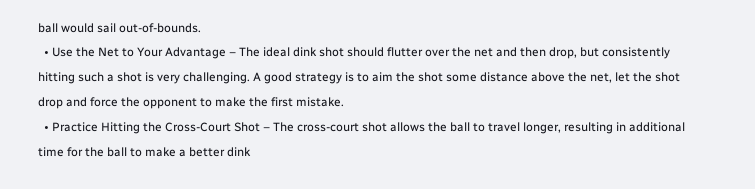ball would sail out-of-bounds.
  • Use the Net to Your Advantage – The ideal dink shot should flutter over the net and then drop, but consistently hitting such a shot is very challenging. A good strategy is to aim the shot some distance above the net, let the shot drop and force the opponent to make the first mistake.
  • Practice Hitting the Cross-Court Shot – The cross-court shot allows the ball to travel longer, resulting in additional time for the ball to make a better dink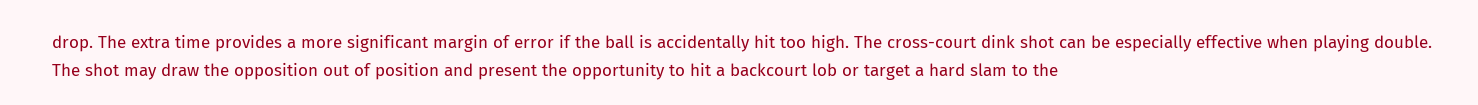drop. The extra time provides a more significant margin of error if the ball is accidentally hit too high. The cross-court dink shot can be especially effective when playing double. The shot may draw the opposition out of position and present the opportunity to hit a backcourt lob or target a hard slam to the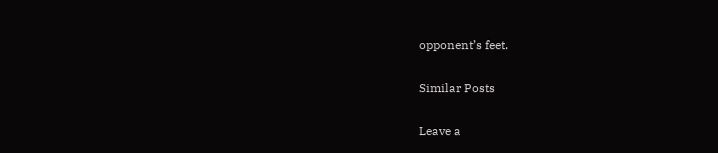opponent’s feet.

Similar Posts

Leave a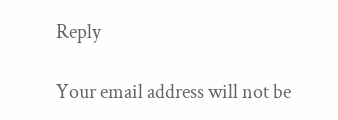Reply

Your email address will not be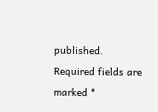published. Required fields are marked *